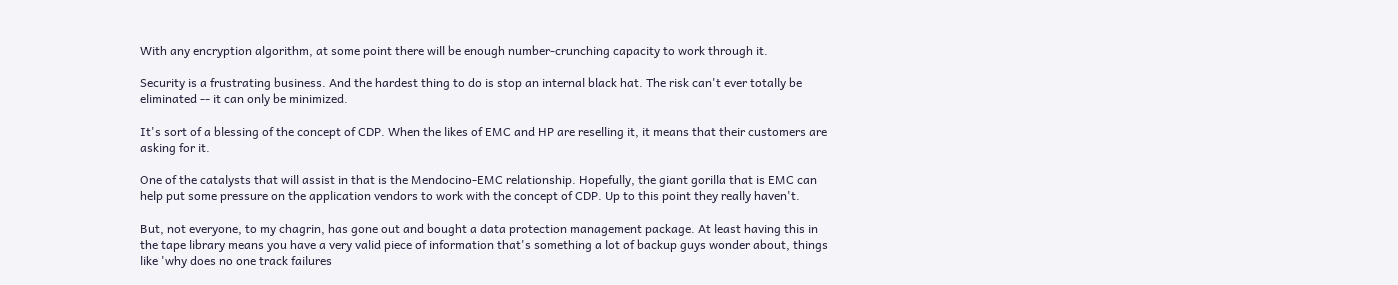With any encryption algorithm, at some point there will be enough number-crunching capacity to work through it.

Security is a frustrating business. And the hardest thing to do is stop an internal black hat. The risk can't ever totally be eliminated -- it can only be minimized.

It's sort of a blessing of the concept of CDP. When the likes of EMC and HP are reselling it, it means that their customers are asking for it.

One of the catalysts that will assist in that is the Mendocino-EMC relationship. Hopefully, the giant gorilla that is EMC can help put some pressure on the application vendors to work with the concept of CDP. Up to this point they really haven't.

But, not everyone, to my chagrin, has gone out and bought a data protection management package. At least having this in the tape library means you have a very valid piece of information that's something a lot of backup guys wonder about, things like 'why does no one track failures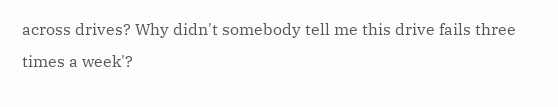across drives? Why didn't somebody tell me this drive fails three times a week'?